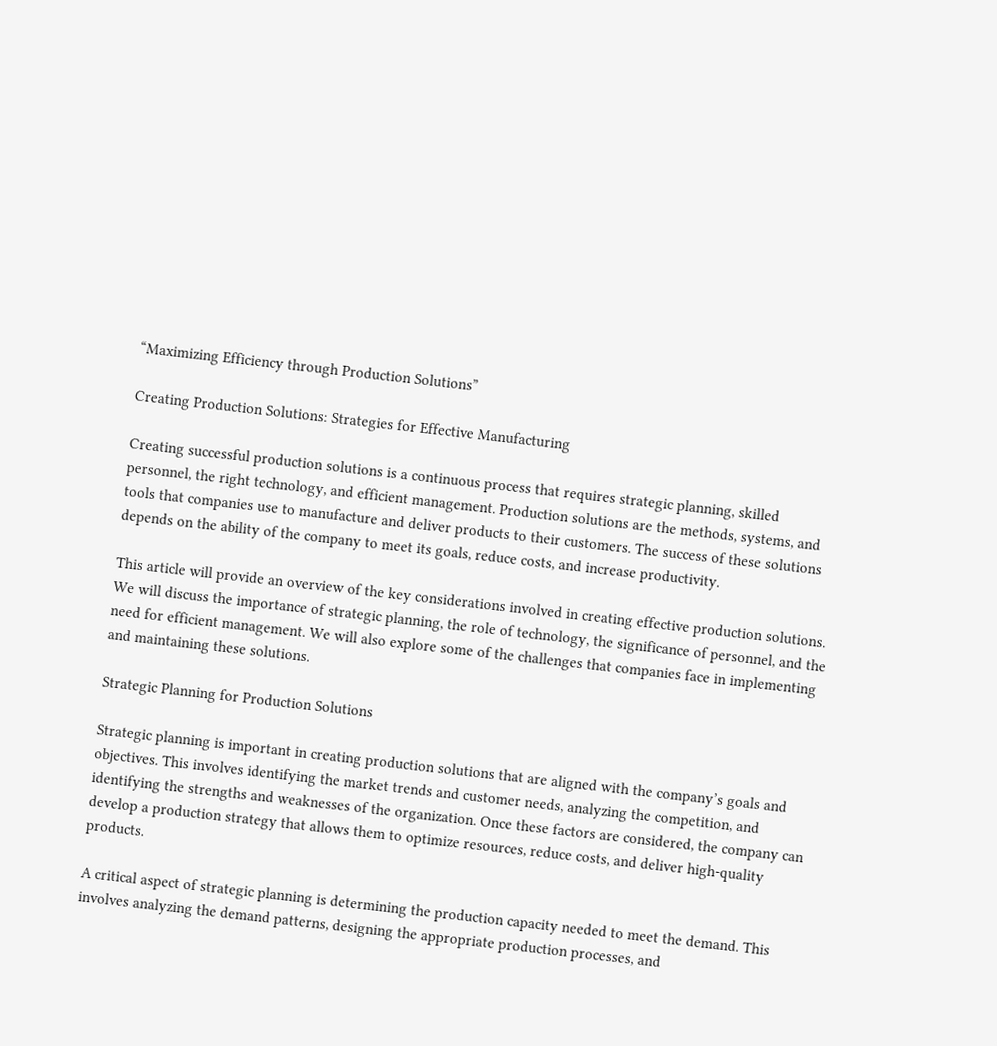“Maximizing Efficiency through Production Solutions”

Creating Production Solutions: Strategies for Effective Manufacturing

Creating successful production solutions is a continuous process that requires strategic planning, skilled personnel, the right technology, and efficient management. Production solutions are the methods, systems, and tools that companies use to manufacture and deliver products to their customers. The success of these solutions depends on the ability of the company to meet its goals, reduce costs, and increase productivity.

This article will provide an overview of the key considerations involved in creating effective production solutions. We will discuss the importance of strategic planning, the role of technology, the significance of personnel, and the need for efficient management. We will also explore some of the challenges that companies face in implementing and maintaining these solutions.

Strategic Planning for Production Solutions

Strategic planning is important in creating production solutions that are aligned with the company’s goals and objectives. This involves identifying the market trends and customer needs, analyzing the competition, and identifying the strengths and weaknesses of the organization. Once these factors are considered, the company can develop a production strategy that allows them to optimize resources, reduce costs, and deliver high-quality products.

A critical aspect of strategic planning is determining the production capacity needed to meet the demand. This involves analyzing the demand patterns, designing the appropriate production processes, and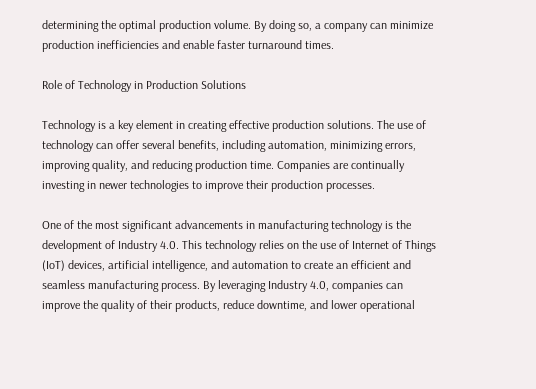determining the optimal production volume. By doing so, a company can minimize production inefficiencies and enable faster turnaround times.

Role of Technology in Production Solutions

Technology is a key element in creating effective production solutions. The use of technology can offer several benefits, including automation, minimizing errors, improving quality, and reducing production time. Companies are continually investing in newer technologies to improve their production processes.

One of the most significant advancements in manufacturing technology is the development of Industry 4.0. This technology relies on the use of Internet of Things (IoT) devices, artificial intelligence, and automation to create an efficient and seamless manufacturing process. By leveraging Industry 4.0, companies can improve the quality of their products, reduce downtime, and lower operational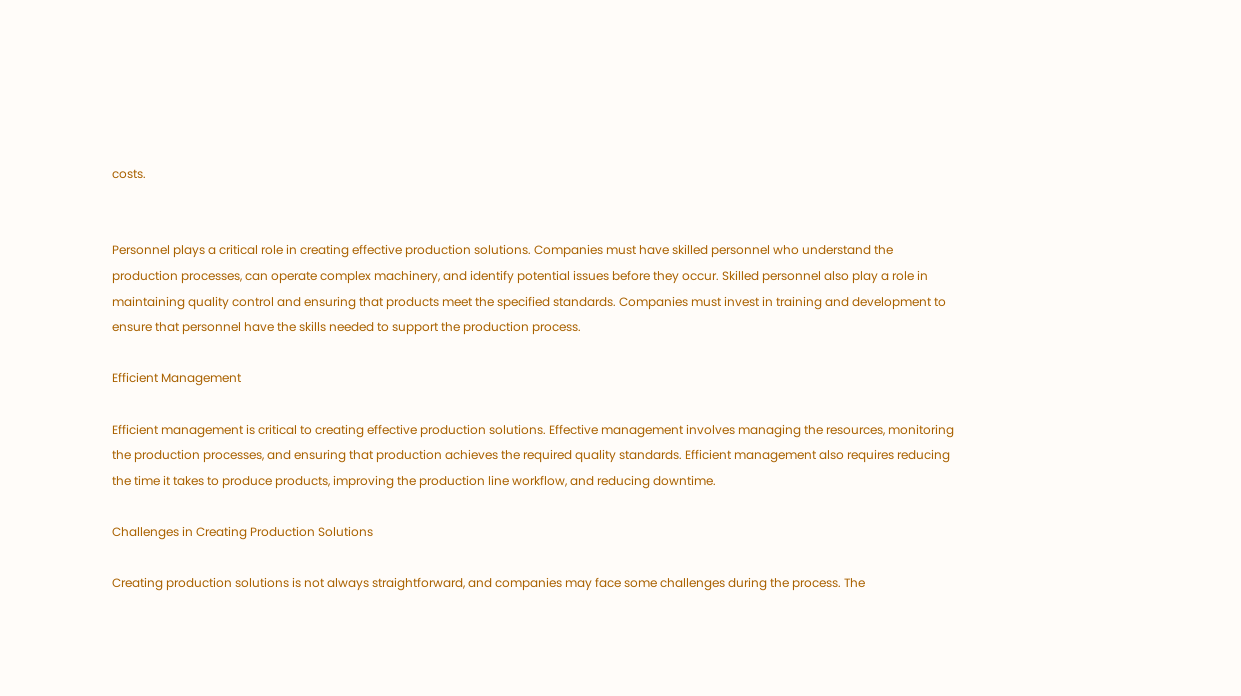costs.


Personnel plays a critical role in creating effective production solutions. Companies must have skilled personnel who understand the production processes, can operate complex machinery, and identify potential issues before they occur. Skilled personnel also play a role in maintaining quality control and ensuring that products meet the specified standards. Companies must invest in training and development to ensure that personnel have the skills needed to support the production process.

Efficient Management

Efficient management is critical to creating effective production solutions. Effective management involves managing the resources, monitoring the production processes, and ensuring that production achieves the required quality standards. Efficient management also requires reducing the time it takes to produce products, improving the production line workflow, and reducing downtime.

Challenges in Creating Production Solutions

Creating production solutions is not always straightforward, and companies may face some challenges during the process. The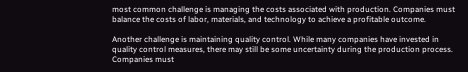most common challenge is managing the costs associated with production. Companies must balance the costs of labor, materials, and technology to achieve a profitable outcome.

Another challenge is maintaining quality control. While many companies have invested in quality control measures, there may still be some uncertainty during the production process. Companies must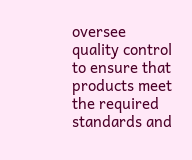oversee quality control to ensure that products meet the required standards and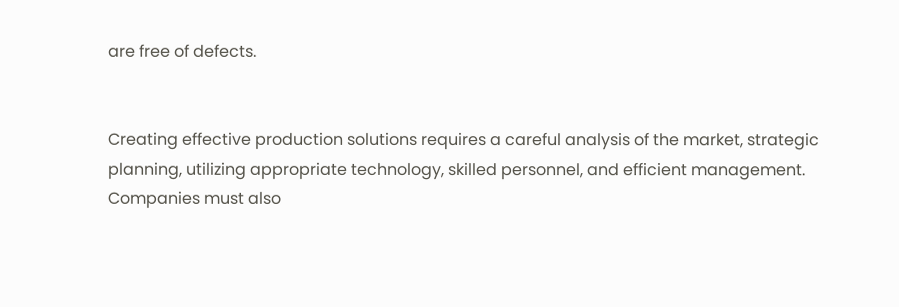are free of defects.


Creating effective production solutions requires a careful analysis of the market, strategic planning, utilizing appropriate technology, skilled personnel, and efficient management. Companies must also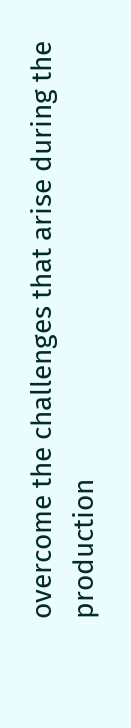overcome the challenges that arise during the production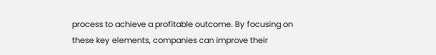process to achieve a profitable outcome. By focusing on these key elements, companies can improve their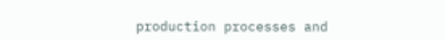production processes and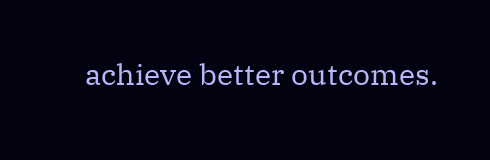achieve better outcomes.